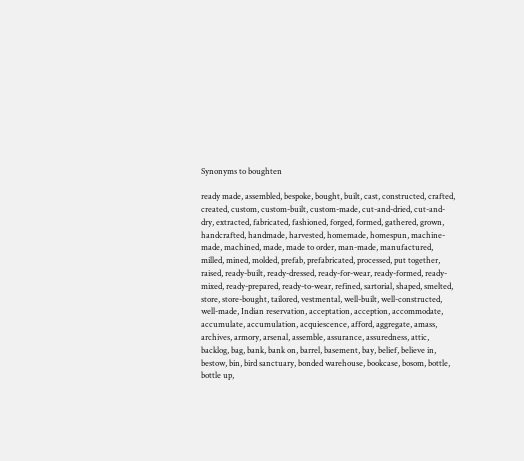Synonyms to boughten

ready made, assembled, bespoke, bought, built, cast, constructed, crafted, created, custom, custom-built, custom-made, cut-and-dried, cut-and-dry, extracted, fabricated, fashioned, forged, formed, gathered, grown, handcrafted, handmade, harvested, homemade, homespun, machine-made, machined, made, made to order, man-made, manufactured, milled, mined, molded, prefab, prefabricated, processed, put together, raised, ready-built, ready-dressed, ready-for-wear, ready-formed, ready-mixed, ready-prepared, ready-to-wear, refined, sartorial, shaped, smelted, store, store-bought, tailored, vestmental, well-built, well-constructed, well-made, Indian reservation, acceptation, acception, accommodate, accumulate, accumulation, acquiescence, afford, aggregate, amass, archives, armory, arsenal, assemble, assurance, assuredness, attic, backlog, bag, bank, bank on, barrel, basement, bay, belief, believe in, bestow, bin, bird sanctuary, bonded warehouse, bookcase, bosom, bottle, bottle up,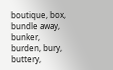boutique, box, bundle away, bunker, burden, bury, buttery,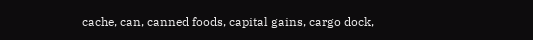cache, can, canned foods, capital gains, cargo dock,